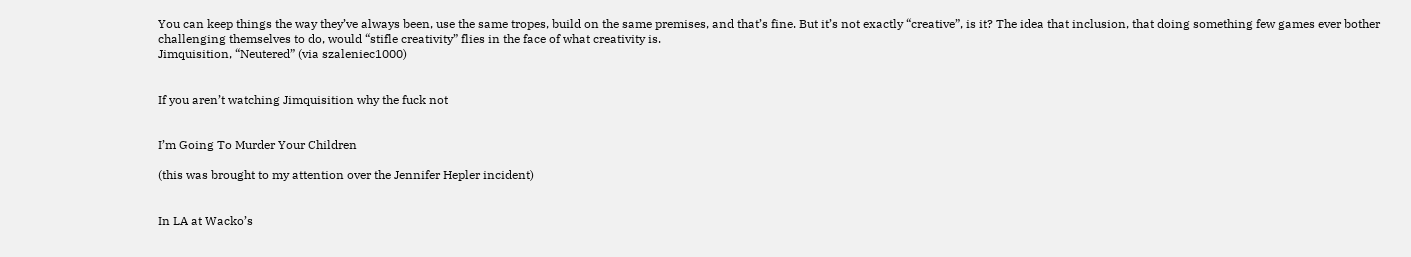You can keep things the way they’ve always been, use the same tropes, build on the same premises, and that’s fine. But it’s not exactly “creative”, is it? The idea that inclusion, that doing something few games ever bother challenging themselves to do, would “stifle creativity” flies in the face of what creativity is.
Jimquisition, “Neutered” (via szaleniec1000)


If you aren’t watching Jimquisition why the fuck not


I’m Going To Murder Your Children

(this was brought to my attention over the Jennifer Hepler incident)


In LA at Wacko’s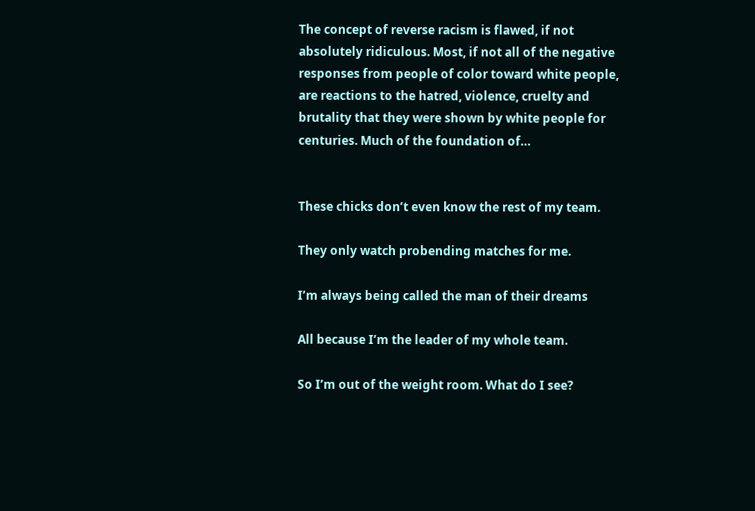The concept of reverse racism is flawed, if not absolutely ridiculous. Most, if not all of the negative responses from people of color toward white people, are reactions to the hatred, violence, cruelty and brutality that they were shown by white people for centuries. Much of the foundation of…


These chicks don’t even know the rest of my team.

They only watch probending matches for me.

I’m always being called the man of their dreams

All because I’m the leader of my whole team.

So I’m out of the weight room. What do I see?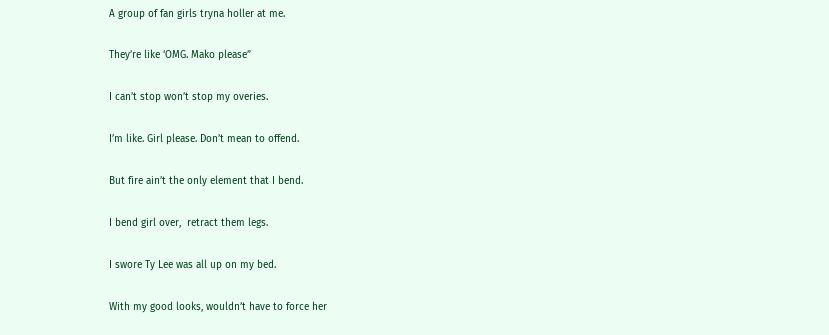A group of fan girls tryna holler at me.

They’re like ‘OMG. Mako please”

I can’t stop won’t stop my overies.

I’m like. Girl please. Don’t mean to offend.

But fire ain’t the only element that I bend.

I bend girl over,  retract them legs.

I swore Ty Lee was all up on my bed.

With my good looks, wouldn’t have to force her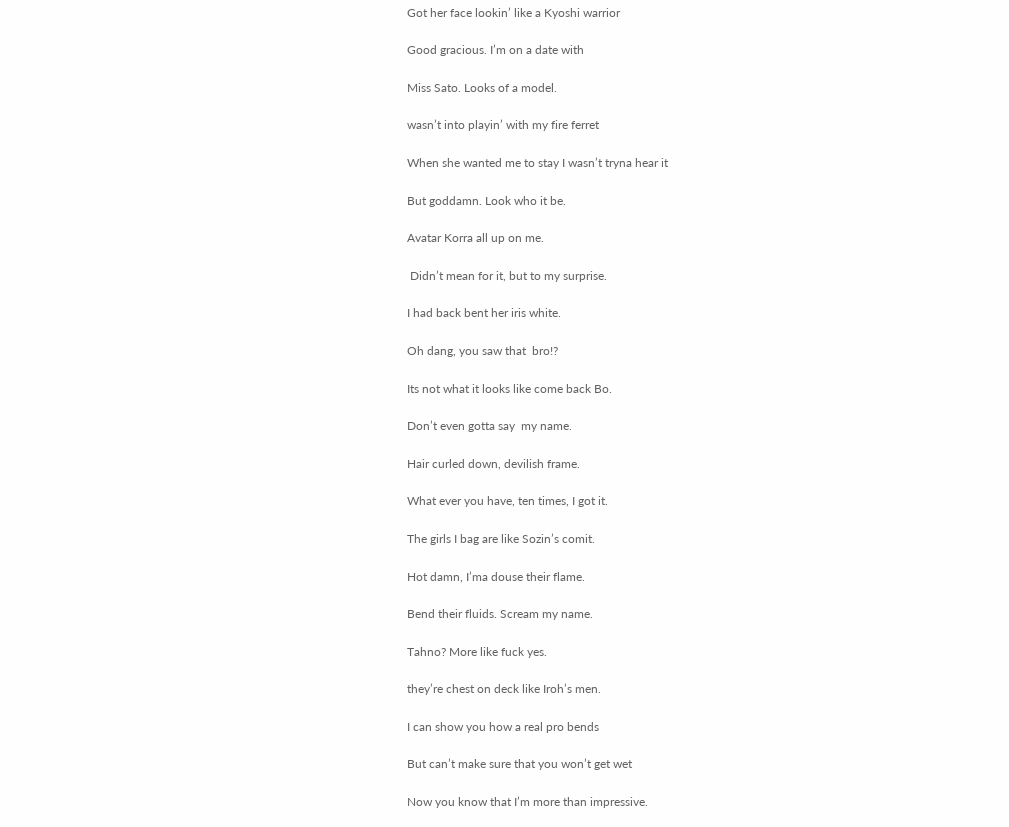Got her face lookin’ like a Kyoshi warrior

Good gracious. I’m on a date with

Miss Sato. Looks of a model.

wasn’t into playin’ with my fire ferret

When she wanted me to stay I wasn’t tryna hear it

But goddamn. Look who it be.

Avatar Korra all up on me.

 Didn’t mean for it, but to my surprise.

I had back bent her iris white.

Oh dang, you saw that  bro!?

Its not what it looks like come back Bo.

Don’t even gotta say  my name.

Hair curled down, devilish frame.

What ever you have, ten times, I got it.

The girls I bag are like Sozin’s comit.

Hot damn, I’ma douse their flame.

Bend their fluids. Scream my name.

Tahno? More like fuck yes.

they’re chest on deck like Iroh’s men.

I can show you how a real pro bends

But can’t make sure that you won’t get wet

Now you know that I’m more than impressive.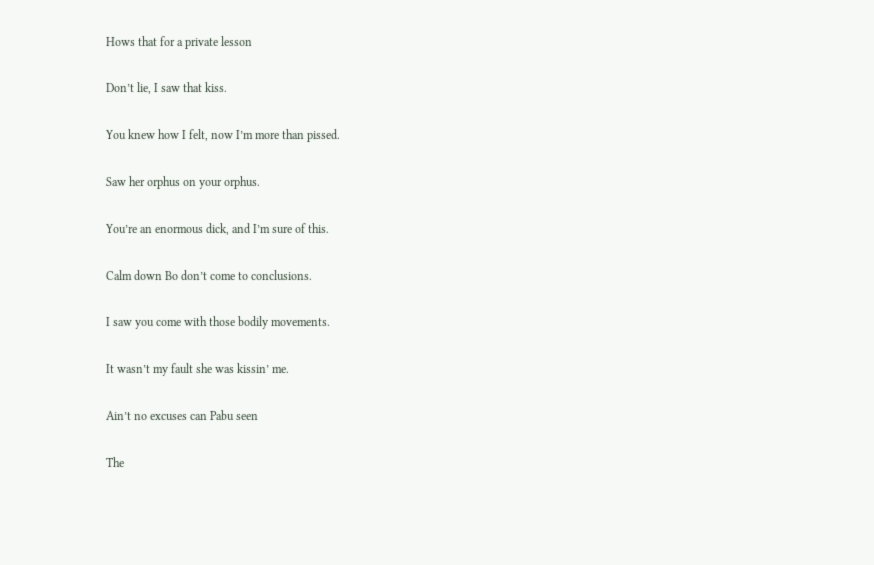Hows that for a private lesson

Don’t lie, I saw that kiss.

You knew how I felt, now I’m more than pissed.

Saw her orphus on your orphus.

You’re an enormous dick, and I’m sure of this.

Calm down Bo don’t come to conclusions.

I saw you come with those bodily movements.

It wasn’t my fault she was kissin’ me.

Ain’t no excuses can Pabu seen

The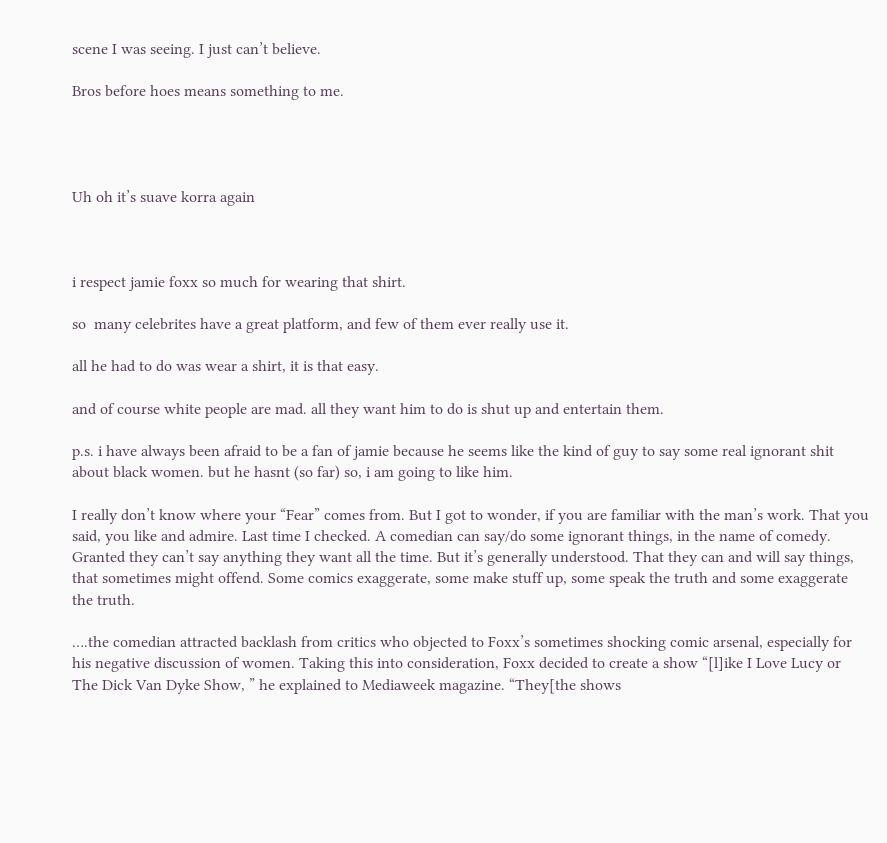scene I was seeing. I just can’t believe.

Bros before hoes means something to me.




Uh oh it’s suave korra again



i respect jamie foxx so much for wearing that shirt.

so  many celebrites have a great platform, and few of them ever really use it.

all he had to do was wear a shirt, it is that easy.

and of course white people are mad. all they want him to do is shut up and entertain them.

p.s. i have always been afraid to be a fan of jamie because he seems like the kind of guy to say some real ignorant shit about black women. but he hasnt (so far) so, i am going to like him.

I really don’t know where your “Fear” comes from. But I got to wonder, if you are familiar with the man’s work. That you said, you like and admire. Last time I checked. A comedian can say/do some ignorant things, in the name of comedy. Granted they can’t say anything they want all the time. But it’s generally understood. That they can and will say things, that sometimes might offend. Some comics exaggerate, some make stuff up, some speak the truth and some exaggerate the truth.

….the comedian attracted backlash from critics who objected to Foxx’s sometimes shocking comic arsenal, especially for his negative discussion of women. Taking this into consideration, Foxx decided to create a show “[l]ike I Love Lucy or The Dick Van Dyke Show, ” he explained to Mediaweek magazine. “They[the shows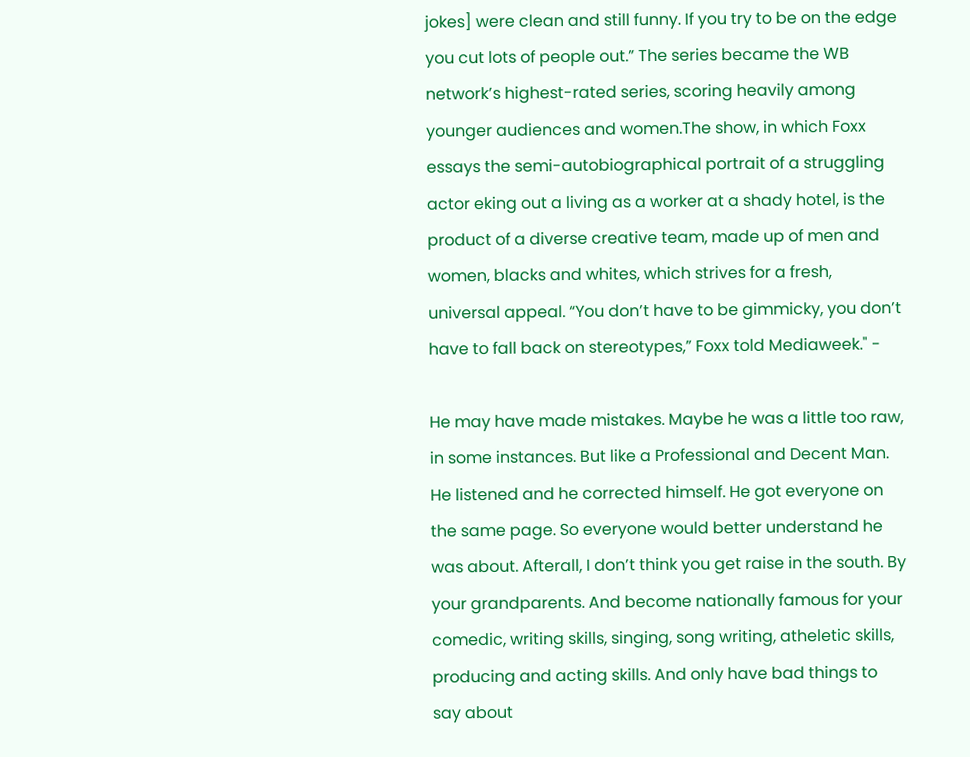jokes] were clean and still funny. If you try to be on the edge you cut lots of people out.” The series became the WB network’s highest-rated series, scoring heavily among younger audiences and women.The show, in which Foxx essays the semi-autobiographical portrait of a struggling actor eking out a living as a worker at a shady hotel, is the product of a diverse creative team, made up of men and women, blacks and whites, which strives for a fresh, universal appeal. “You don’t have to be gimmicky, you don’t have to fall back on stereotypes,” Foxx told Mediaweek." -

He may have made mistakes. Maybe he was a little too raw, in some instances. But like a Professional and Decent Man. He listened and he corrected himself. He got everyone on the same page. So everyone would better understand he was about. Afterall, I don’t think you get raise in the south. By your grandparents. And become nationally famous for your comedic, writing skills, singing, song writing, atheletic skills, producing and acting skills. And only have bad things to say about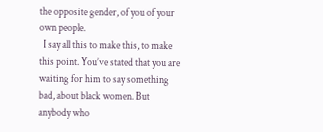the opposite gender, of you of your own people.
  I say all this to make this, to make this point. You’ve stated that you are waiting for him to say something bad, about black women. But anybody who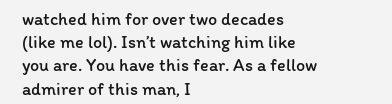watched him for over two decades (like me lol). Isn’t watching him like you are. You have this fear. As a fellow admirer of this man, I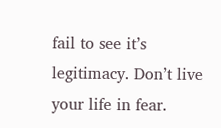fail to see it’s legitimacy. Don’t live your life in fear.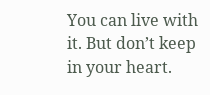You can live with it. But don’t keep in your heart.